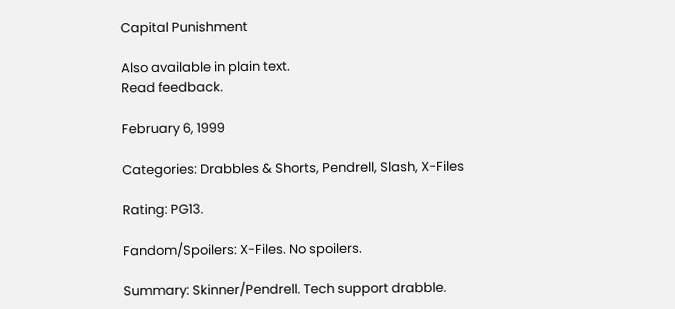Capital Punishment

Also available in plain text.
Read feedback.

February 6, 1999

Categories: Drabbles & Shorts, Pendrell, Slash, X-Files

Rating: PG13.

Fandom/Spoilers: X-Files. No spoilers.

Summary: Skinner/Pendrell. Tech support drabble.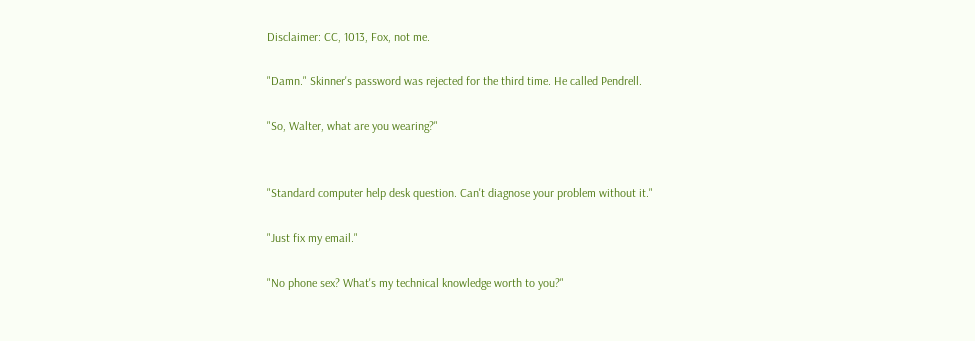Disclaimer: CC, 1013, Fox, not me.

"Damn." Skinner's password was rejected for the third time. He called Pendrell.

"So, Walter, what are you wearing?"


"Standard computer help desk question. Can't diagnose your problem without it."

"Just fix my email."

"No phone sex? What's my technical knowledge worth to you?"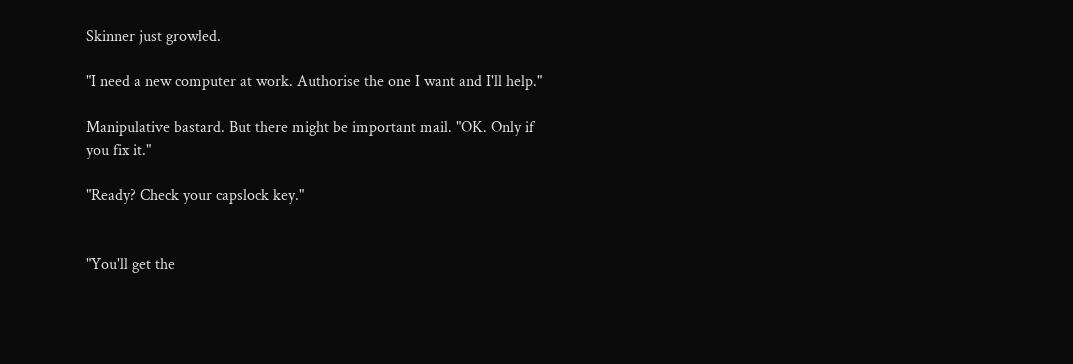Skinner just growled.

"I need a new computer at work. Authorise the one I want and I'll help."

Manipulative bastard. But there might be important mail. "OK. Only if you fix it."

"Ready? Check your capslock key."


"You'll get the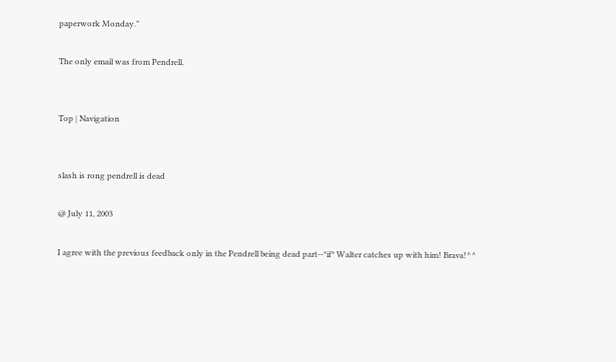paperwork Monday."

The only email was from Pendrell.


Top | Navigation


slash is rong pendrell is dead

@ July 11, 2003

I agree with the previous feedback only in the Pendrell being dead part--*if* Walter catches up with him! Brava!^^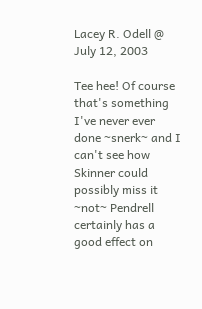Lacey R. Odell @ July 12, 2003

Tee hee! Of course that's something I've never ever done ~snerk~ and I can't see how Skinner could possibly miss it ~not~ Pendrell certainly has a good effect on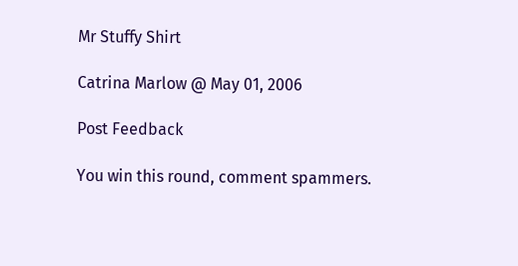Mr Stuffy Shirt

Catrina Marlow @ May 01, 2006

Post Feedback

You win this round, comment spammers.